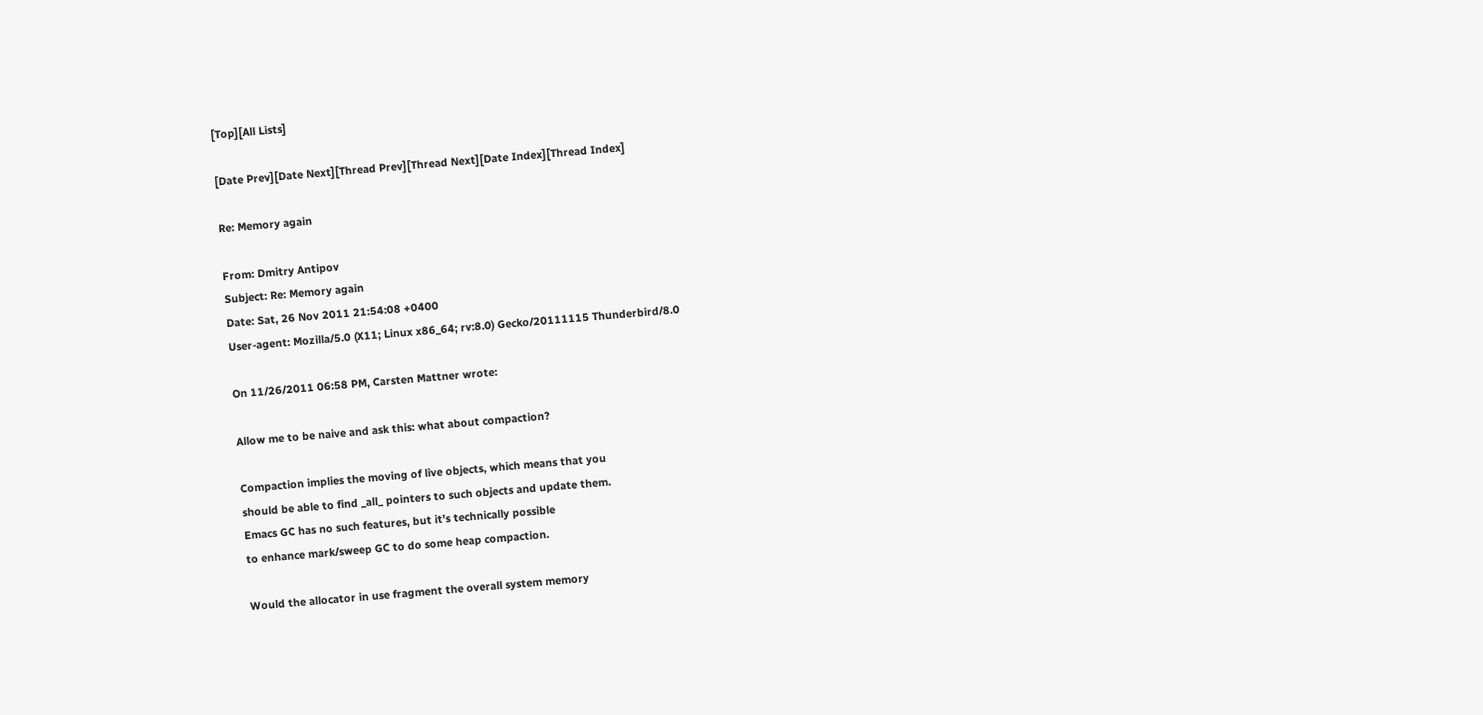[Top][All Lists]

[Date Prev][Date Next][Thread Prev][Thread Next][Date Index][Thread Index]

Re: Memory again

From: Dmitry Antipov
Subject: Re: Memory again
Date: Sat, 26 Nov 2011 21:54:08 +0400
User-agent: Mozilla/5.0 (X11; Linux x86_64; rv:8.0) Gecko/20111115 Thunderbird/8.0

On 11/26/2011 06:58 PM, Carsten Mattner wrote:

Allow me to be naive and ask this: what about compaction?

Compaction implies the moving of live objects, which means that you
should be able to find _all_ pointers to such objects and update them.
Emacs GC has no such features, but it's technically possible
to enhance mark/sweep GC to do some heap compaction.

Would the allocator in use fragment the overall system memory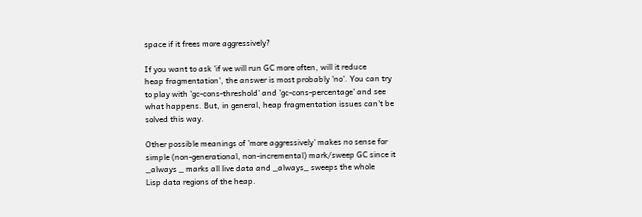space if it frees more aggressively?

If you want to ask 'if we will run GC more often, will it reduce
heap fragmentation', the answer is most probably 'no'. You can try
to play with 'gc-cons-threshold' and 'gc-cons-percentage' and see
what happens. But, in general, heap fragmentation issues can't be
solved this way.

Other possible meanings of 'more aggressively' makes no sense for
simple (non-generational, non-incremental) mark/sweep GC since it
_always _ marks all live data and _always_ sweeps the whole
Lisp data regions of the heap.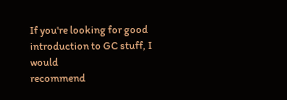If you're looking for good introduction to GC stuff, I would
recommend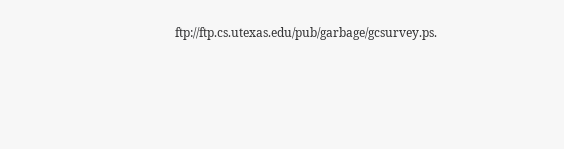ftp://ftp.cs.utexas.edu/pub/garbage/gcsurvey.ps.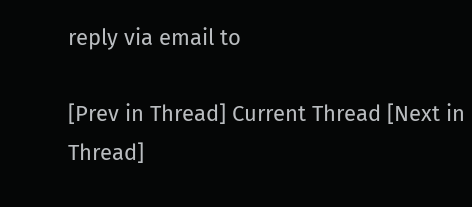reply via email to

[Prev in Thread] Current Thread [Next in Thread]